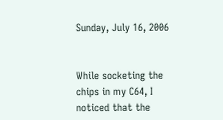Sunday, July 16, 2006


While socketing the chips in my C64, I noticed that the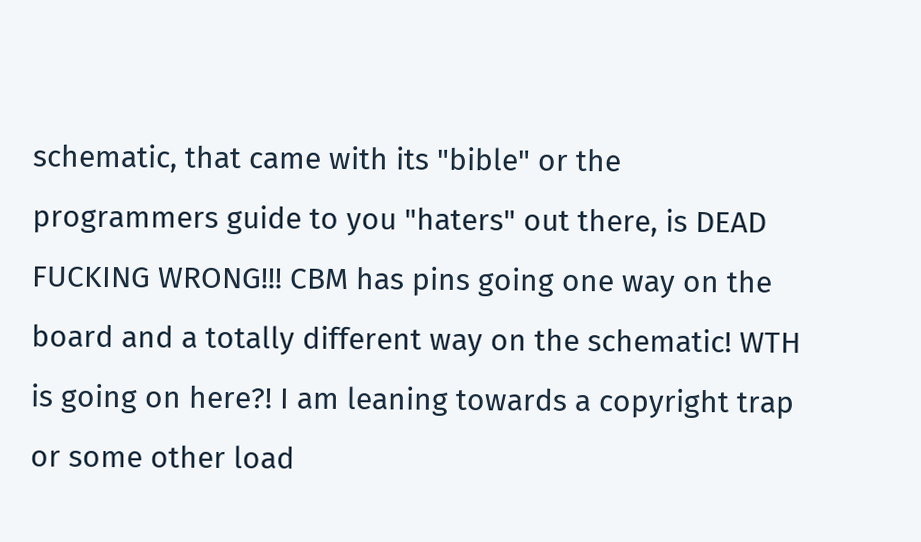schematic, that came with its "bible" or the programmers guide to you "haters" out there, is DEAD FUCKING WRONG!!! CBM has pins going one way on the board and a totally different way on the schematic! WTH is going on here?! I am leaning towards a copyright trap or some other load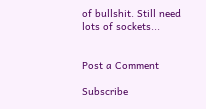of bullshit. Still need lots of sockets...


Post a Comment

Subscribe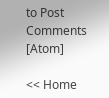to Post Comments [Atom]

<< Home